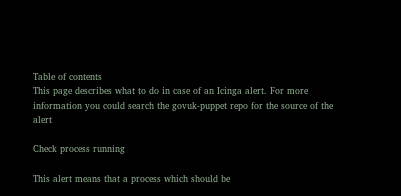Table of contents
This page describes what to do in case of an Icinga alert. For more information you could search the govuk-puppet repo for the source of the alert

Check process running

This alert means that a process which should be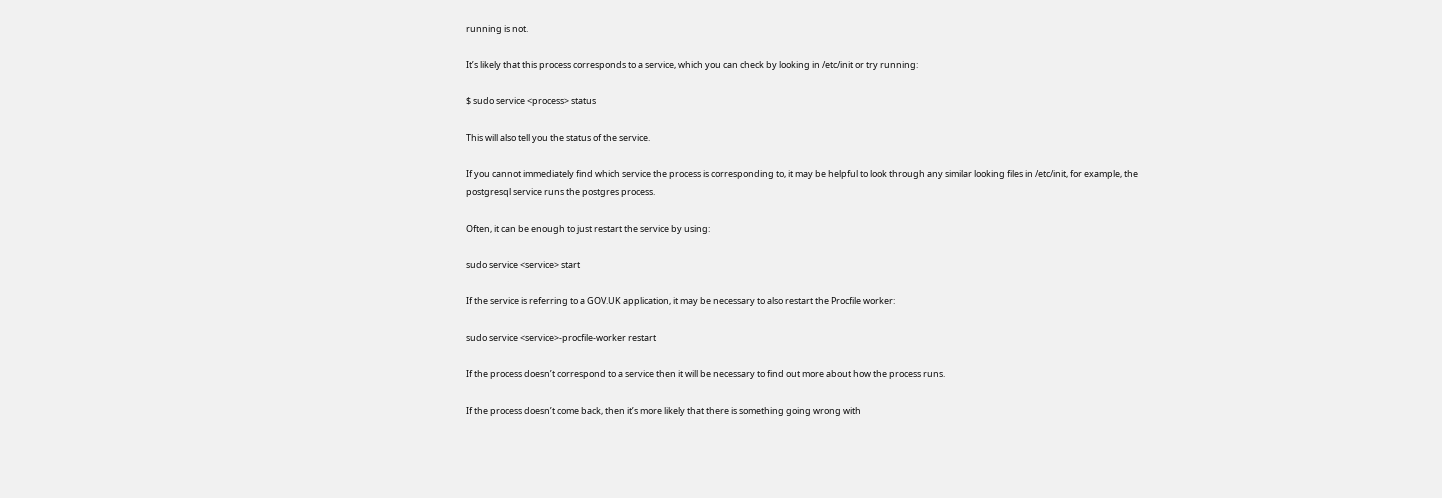running is not.

It’s likely that this process corresponds to a service, which you can check by looking in /etc/init or try running:

$ sudo service <process> status

This will also tell you the status of the service.

If you cannot immediately find which service the process is corresponding to, it may be helpful to look through any similar looking files in /etc/init, for example, the postgresql service runs the postgres process.

Often, it can be enough to just restart the service by using:

sudo service <service> start

If the service is referring to a GOV.UK application, it may be necessary to also restart the Procfile worker:

sudo service <service>-procfile-worker restart

If the process doesn’t correspond to a service then it will be necessary to find out more about how the process runs.

If the process doesn’t come back, then it’s more likely that there is something going wrong with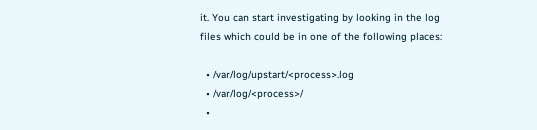it. You can start investigating by looking in the log files which could be in one of the following places:

  • /var/log/upstart/<process>.log
  • /var/log/<process>/
  •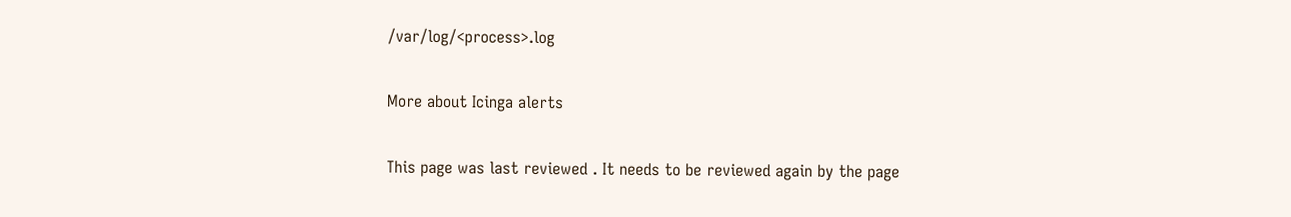/var/log/<process>.log

More about Icinga alerts

This page was last reviewed . It needs to be reviewed again by the page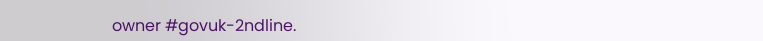owner #govuk-2ndline.